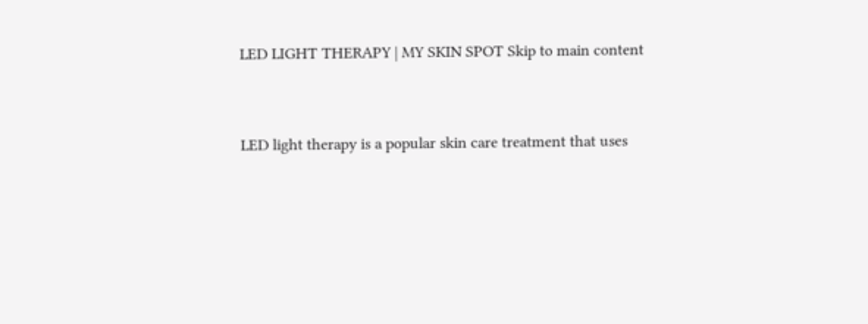LED LIGHT THERAPY | MY SKIN SPOT Skip to main content


LED light therapy is a popular skin care treatment that uses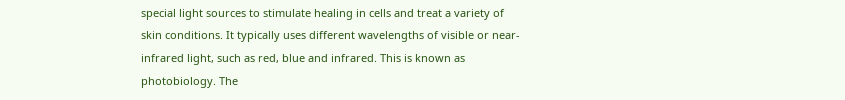special light sources to stimulate healing in cells and treat a variety of skin conditions. It typically uses different wavelengths of visible or near-infrared light, such as red, blue and infrared. This is known as photobiology. The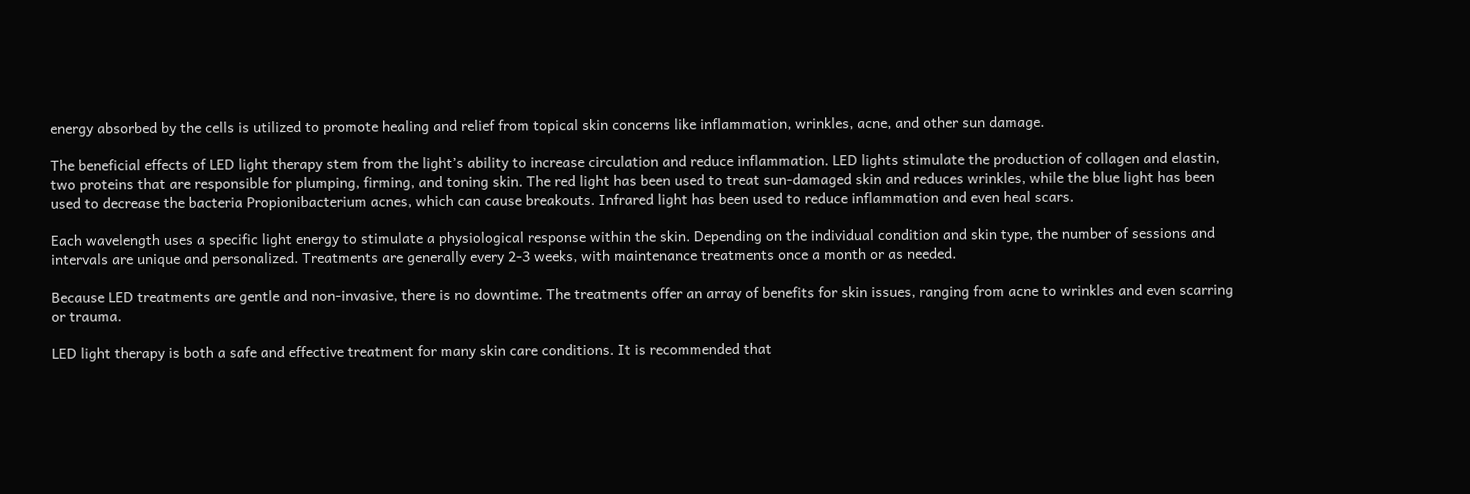energy absorbed by the cells is utilized to promote healing and relief from topical skin concerns like inflammation, wrinkles, acne, and other sun damage.

The beneficial effects of LED light therapy stem from the light’s ability to increase circulation and reduce inflammation. LED lights stimulate the production of collagen and elastin, two proteins that are responsible for plumping, firming, and toning skin. The red light has been used to treat sun-damaged skin and reduces wrinkles, while the blue light has been used to decrease the bacteria Propionibacterium acnes, which can cause breakouts. Infrared light has been used to reduce inflammation and even heal scars.

Each wavelength uses a specific light energy to stimulate a physiological response within the skin. Depending on the individual condition and skin type, the number of sessions and intervals are unique and personalized. Treatments are generally every 2-3 weeks, with maintenance treatments once a month or as needed.

Because LED treatments are gentle and non-invasive, there is no downtime. The treatments offer an array of benefits for skin issues, ranging from acne to wrinkles and even scarring or trauma.

LED light therapy is both a safe and effective treatment for many skin care conditions. It is recommended that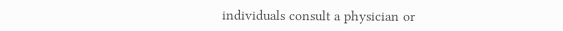individuals consult a physician or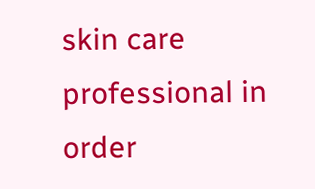skin care professional in order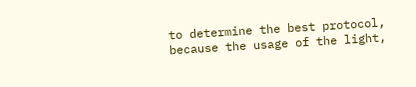to determine the best protocol, because the usage of the light,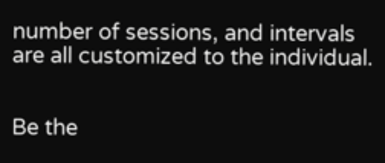number of sessions, and intervals are all customized to the individual.


Be the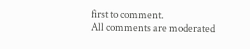first to comment.
All comments are moderated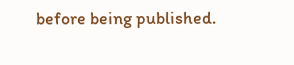before being published.